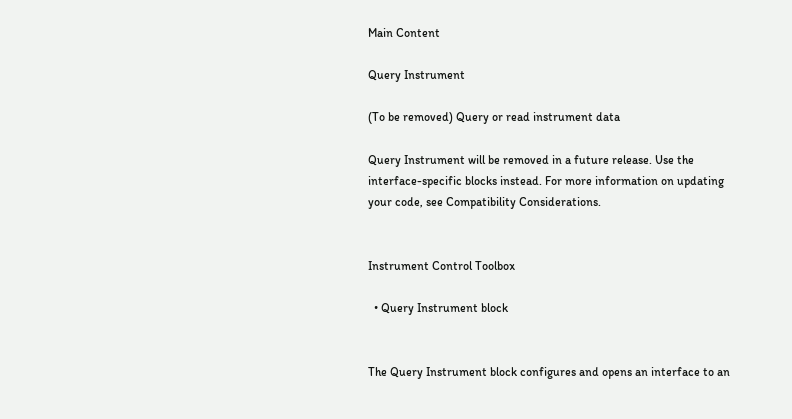Main Content

Query Instrument

(To be removed) Query or read instrument data

Query Instrument will be removed in a future release. Use the interface-specific blocks instead. For more information on updating your code, see Compatibility Considerations.


Instrument Control Toolbox

  • Query Instrument block


The Query Instrument block configures and opens an interface to an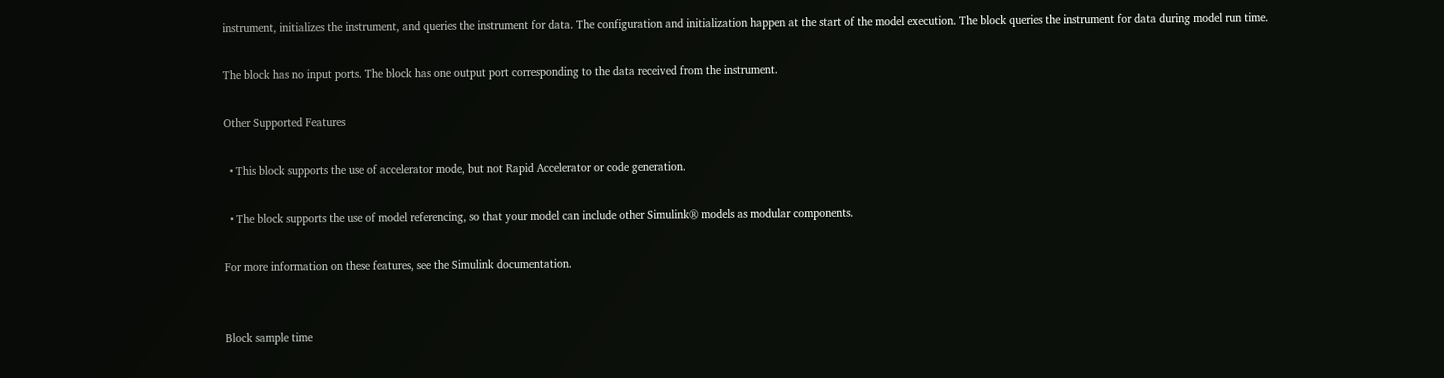instrument, initializes the instrument, and queries the instrument for data. The configuration and initialization happen at the start of the model execution. The block queries the instrument for data during model run time.

The block has no input ports. The block has one output port corresponding to the data received from the instrument.

Other Supported Features

  • This block supports the use of accelerator mode, but not Rapid Accelerator or code generation.

  • The block supports the use of model referencing, so that your model can include other Simulink® models as modular components.

For more information on these features, see the Simulink documentation.


Block sample time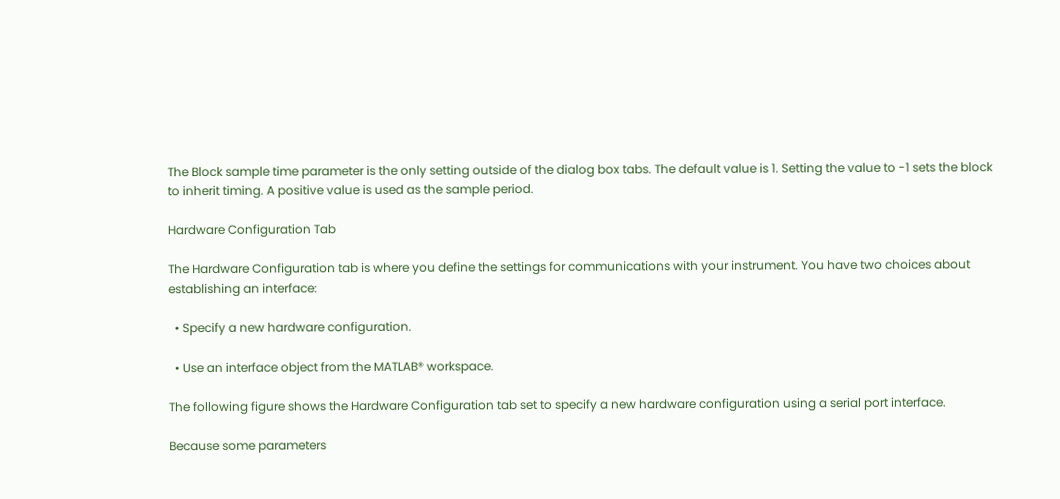The Block sample time parameter is the only setting outside of the dialog box tabs. The default value is 1. Setting the value to -1 sets the block to inherit timing. A positive value is used as the sample period.

Hardware Configuration Tab

The Hardware Configuration tab is where you define the settings for communications with your instrument. You have two choices about establishing an interface:

  • Specify a new hardware configuration.

  • Use an interface object from the MATLAB® workspace.

The following figure shows the Hardware Configuration tab set to specify a new hardware configuration using a serial port interface.

Because some parameters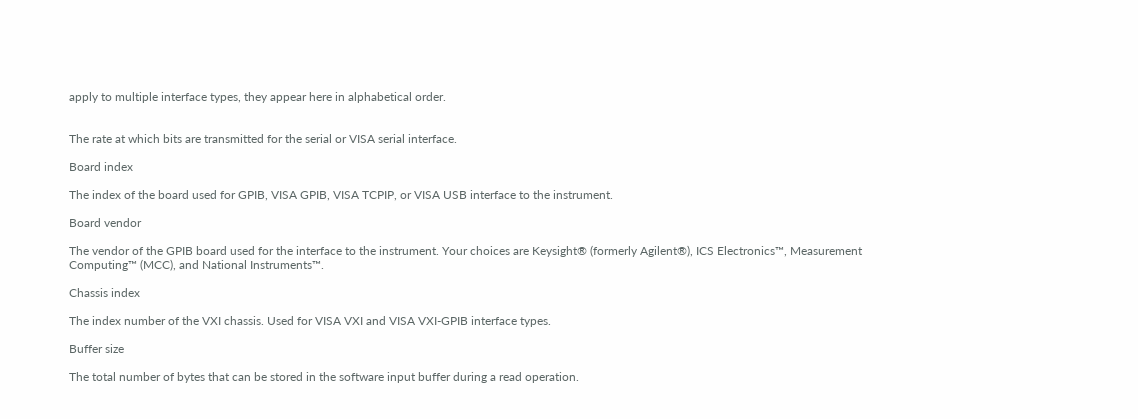apply to multiple interface types, they appear here in alphabetical order.


The rate at which bits are transmitted for the serial or VISA serial interface.

Board index

The index of the board used for GPIB, VISA GPIB, VISA TCPIP, or VISA USB interface to the instrument.

Board vendor

The vendor of the GPIB board used for the interface to the instrument. Your choices are Keysight® (formerly Agilent®), ICS Electronics™, Measurement Computing™ (MCC), and National Instruments™.

Chassis index

The index number of the VXI chassis. Used for VISA VXI and VISA VXI-GPIB interface types.

Buffer size

The total number of bytes that can be stored in the software input buffer during a read operation.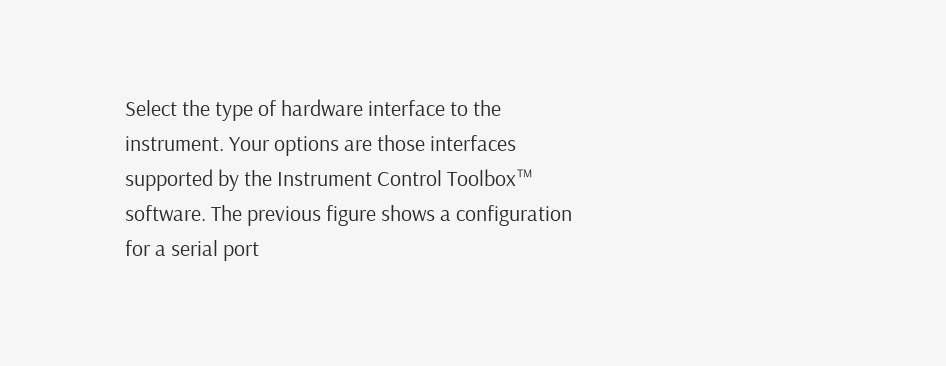Select the type of hardware interface to the instrument. Your options are those interfaces supported by the Instrument Control Toolbox™ software. The previous figure shows a configuration for a serial port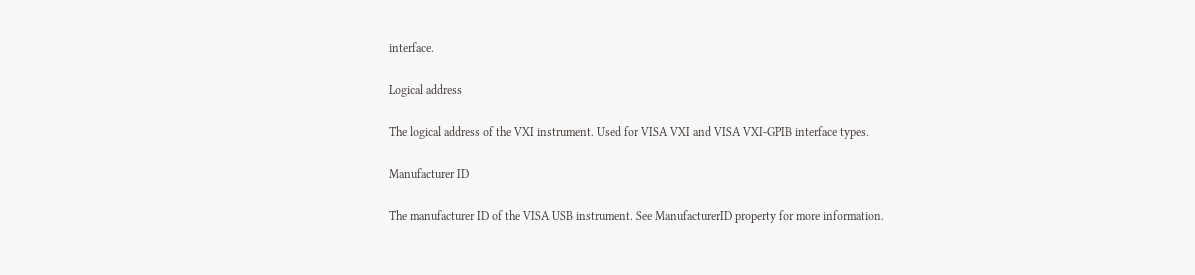interface.

Logical address

The logical address of the VXI instrument. Used for VISA VXI and VISA VXI-GPIB interface types.

Manufacturer ID

The manufacturer ID of the VISA USB instrument. See ManufacturerID property for more information.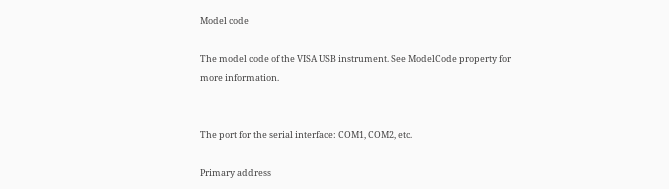Model code

The model code of the VISA USB instrument. See ModelCode property for more information.


The port for the serial interface: COM1, COM2, etc.

Primary address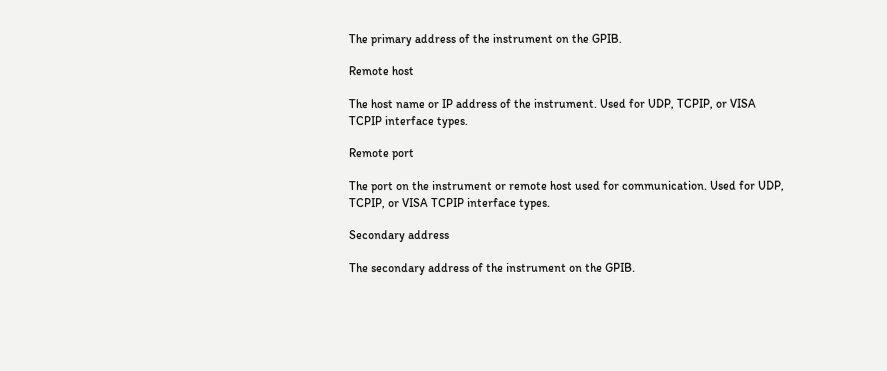The primary address of the instrument on the GPIB.

Remote host

The host name or IP address of the instrument. Used for UDP, TCPIP, or VISA TCPIP interface types.

Remote port

The port on the instrument or remote host used for communication. Used for UDP, TCPIP, or VISA TCPIP interface types.

Secondary address

The secondary address of the instrument on the GPIB.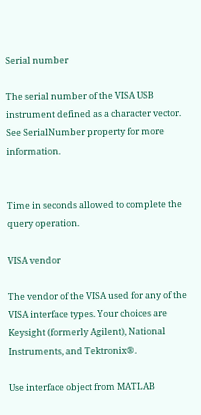Serial number

The serial number of the VISA USB instrument defined as a character vector. See SerialNumber property for more information.


Time in seconds allowed to complete the query operation.

VISA vendor

The vendor of the VISA used for any of the VISA interface types. Your choices are Keysight (formerly Agilent), National Instruments, and Tektronix®.

Use interface object from MATLAB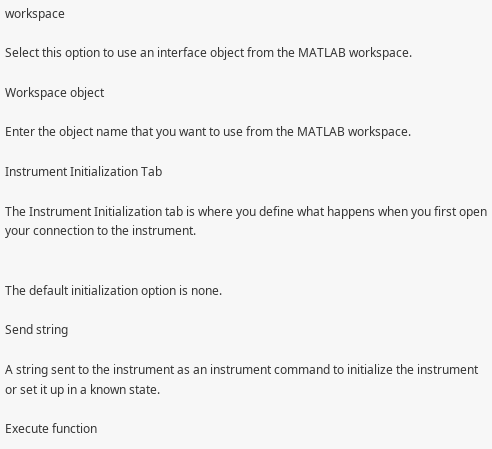workspace

Select this option to use an interface object from the MATLAB workspace.

Workspace object

Enter the object name that you want to use from the MATLAB workspace.

Instrument Initialization Tab

The Instrument Initialization tab is where you define what happens when you first open your connection to the instrument.


The default initialization option is none.

Send string

A string sent to the instrument as an instrument command to initialize the instrument or set it up in a known state.

Execute function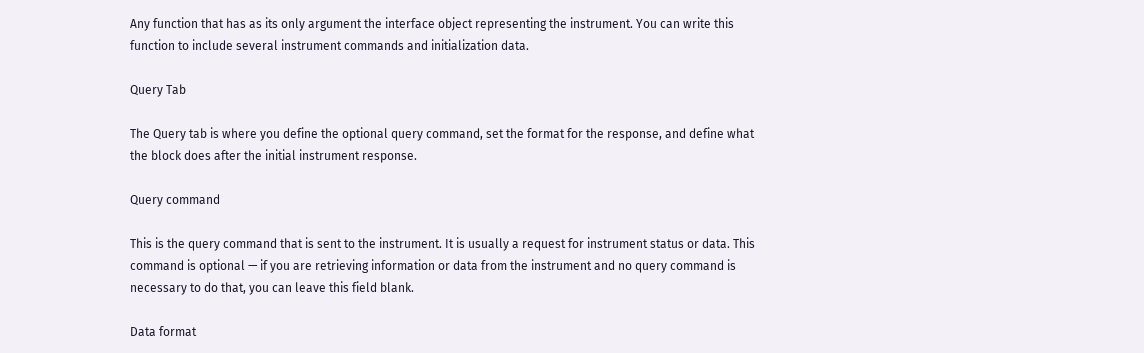Any function that has as its only argument the interface object representing the instrument. You can write this function to include several instrument commands and initialization data.

Query Tab

The Query tab is where you define the optional query command, set the format for the response, and define what the block does after the initial instrument response.

Query command

This is the query command that is sent to the instrument. It is usually a request for instrument status or data. This command is optional — if you are retrieving information or data from the instrument and no query command is necessary to do that, you can leave this field blank.

Data format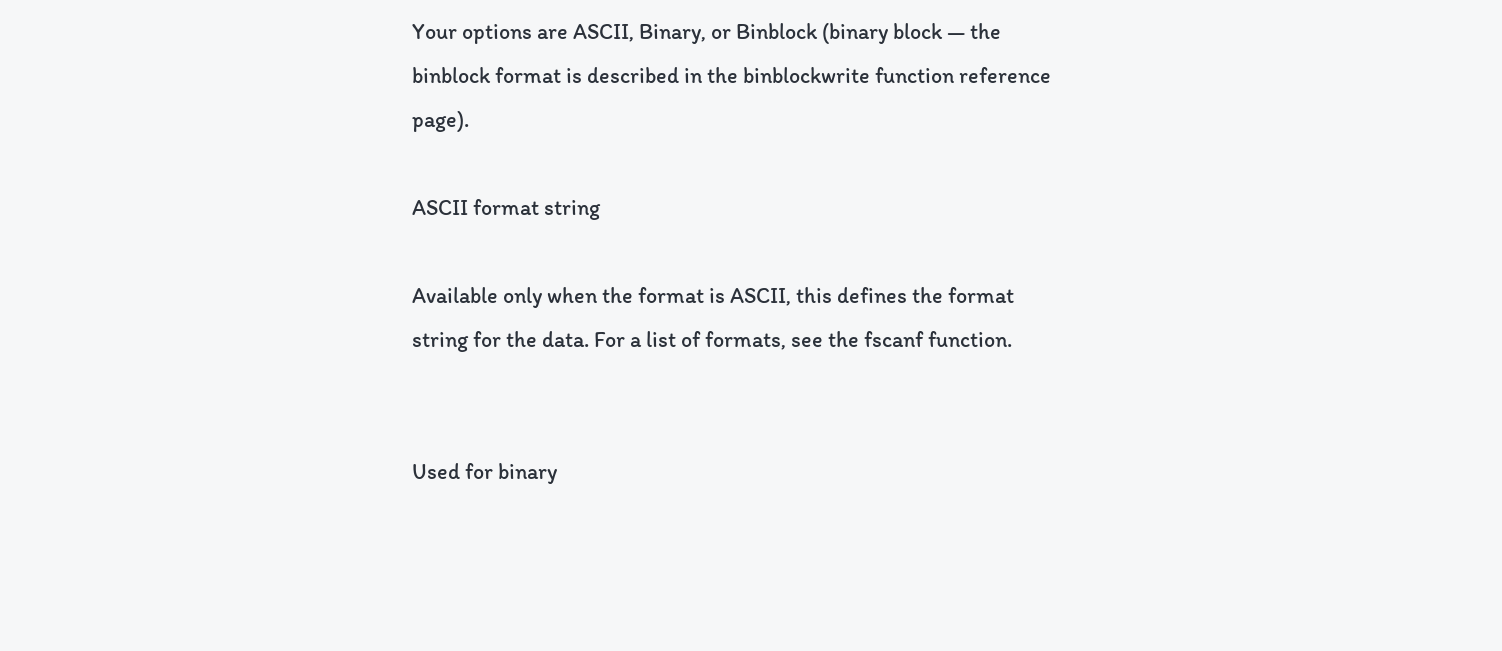Your options are ASCII, Binary, or Binblock (binary block — the binblock format is described in the binblockwrite function reference page).

ASCII format string

Available only when the format is ASCII, this defines the format string for the data. For a list of formats, see the fscanf function.


Used for binary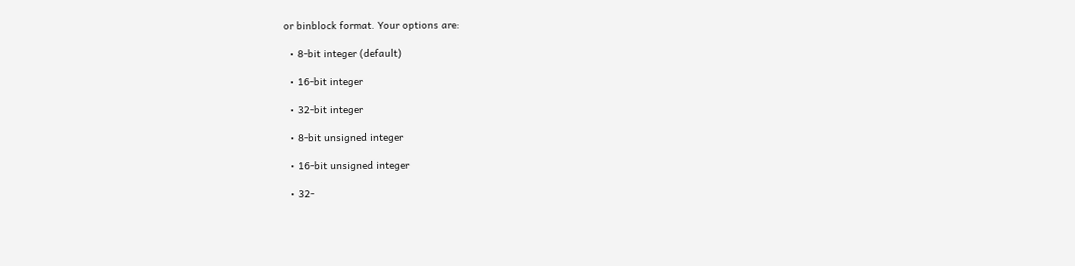or binblock format. Your options are:

  • 8-bit integer (default)

  • 16-bit integer

  • 32-bit integer

  • 8-bit unsigned integer

  • 16-bit unsigned integer

  • 32-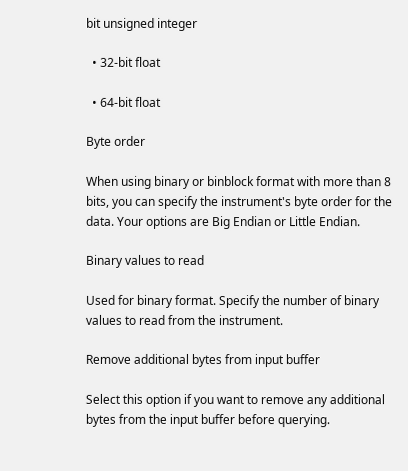bit unsigned integer

  • 32-bit float

  • 64-bit float

Byte order

When using binary or binblock format with more than 8 bits, you can specify the instrument's byte order for the data. Your options are Big Endian or Little Endian.

Binary values to read

Used for binary format. Specify the number of binary values to read from the instrument.

Remove additional bytes from input buffer

Select this option if you want to remove any additional bytes from the input buffer before querying.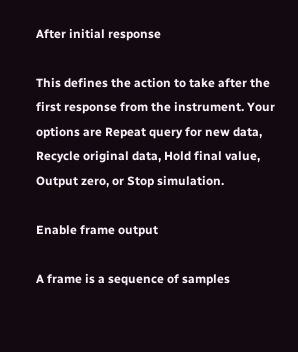After initial response

This defines the action to take after the first response from the instrument. Your options are Repeat query for new data, Recycle original data, Hold final value, Output zero, or Stop simulation.

Enable frame output

A frame is a sequence of samples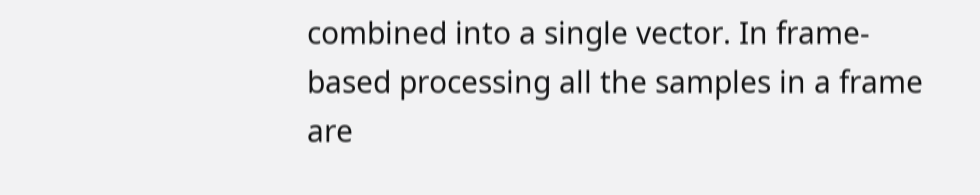combined into a single vector. In frame-based processing all the samples in a frame are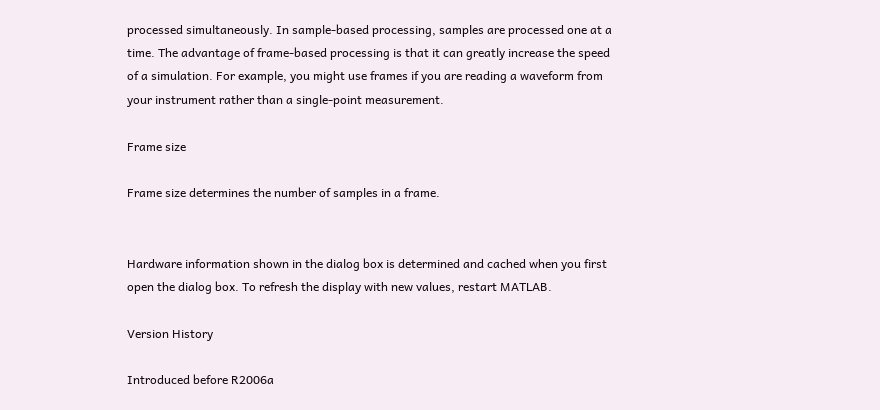processed simultaneously. In sample-based processing, samples are processed one at a time. The advantage of frame-based processing is that it can greatly increase the speed of a simulation. For example, you might use frames if you are reading a waveform from your instrument rather than a single-point measurement.

Frame size

Frame size determines the number of samples in a frame.


Hardware information shown in the dialog box is determined and cached when you first open the dialog box. To refresh the display with new values, restart MATLAB.

Version History

Introduced before R2006a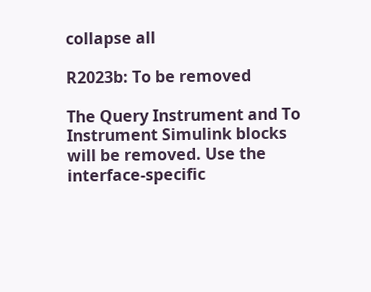collapse all

R2023b: To be removed

The Query Instrument and To Instrument Simulink blocks will be removed. Use the interface-specific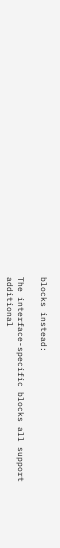blocks instead:

The interface-specific blocks all support additional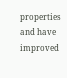properties and have improved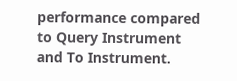performance compared to Query Instrument and To Instrument.